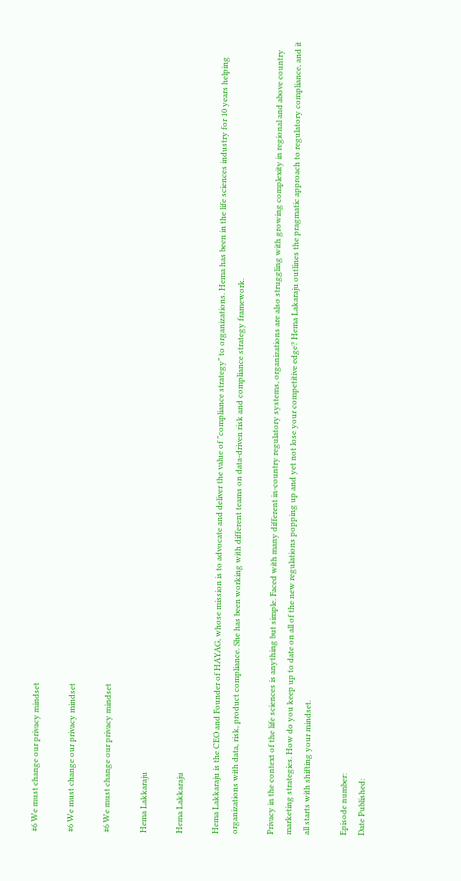#6 We must change our privacy mindset

#6 We must change our privacy mindset

#6 We must change our privacy mindset

Hema Lakkaraju

Hema Lakkaraju

Hema Lakkaraju is the CEO and Founder of HAYAG, whose mission is to advocate and deliver the value of "compliance strategy" to organizations. Hema has been in the life sciences industry for 10 years helping organizations with data, risk, product compliance. She has been working with different teams on data-driven risk and compliance strategy framework.

Privacy in the context of the life sciences is anything but simple. Faced with many different in-country regulatory systems, organizations are also struggling with growing complexity in regional and above country marketing strategies. How do you keep up to date on all of the new regulations popping up and yet not lose your competitive edge? Hema Lakaraju outlines the pragmatic approach to regulatory compliance, and it all starts with shifting your mindset.

Episode number:
Date Published: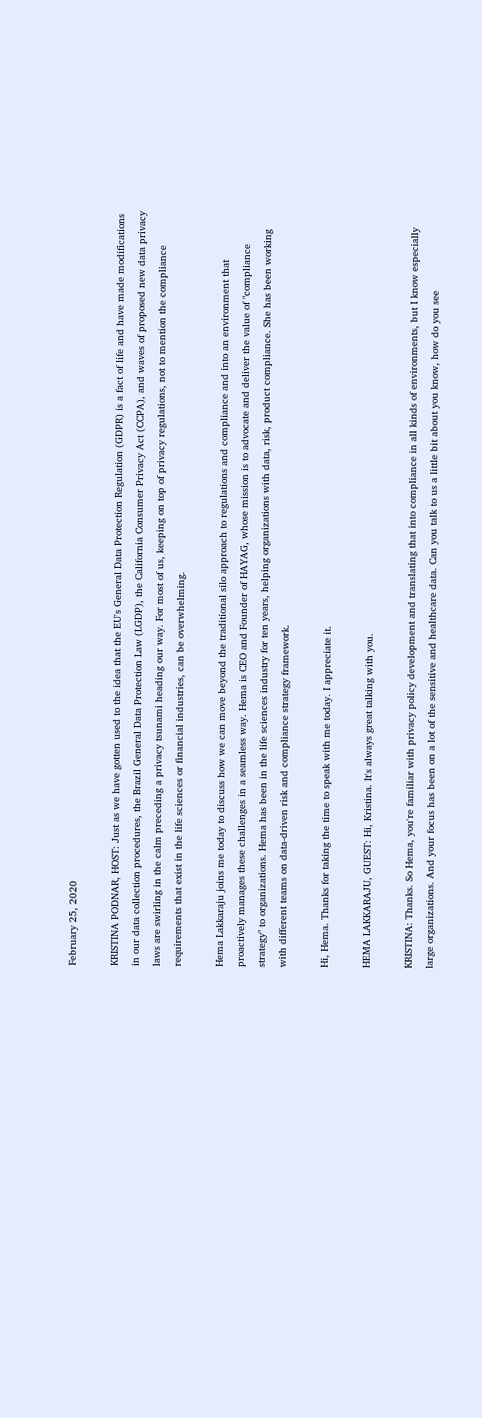February 25, 2020

KRISTINA PODNAR, HOST: Just as we have gotten used to the idea that the EU's General Data Protection Regulation (GDPR) is a fact of life and have made modifications in our data collection procedures, the Brazil General Data Protection Law (LGDP), the California Consumer Privacy Act (CCPA), and waves of proposed new data privacy laws are swirling in the calm preceding a privacy tsunami heading our way. For most of us, keeping on top of privacy regulations, not to mention the compliance requirements that exist in the life sciences or financial industries, can be overwhelming.

Hema Lakkaraju joins me today to discuss how we can move beyond the traditional silo approach to regulations and compliance and into an environment that proactively manages these challenges in a seamless way. Hema is CEO and Founder of HAYAG, whose mission is to advocate and deliver the value of "compliance strategy" to organizations. Hema has been in the life sciences industry for ten years, helping organizations with data, risk, product compliance. She has been working with different teams on data-driven risk and compliance strategy framework.

Hi, Hema. Thanks for taking the time to speak with me today. I appreciate it.

HEMA LAKKARAJU, GUEST: Hi, Kristina. It's always great talking with you.

KRISTINA: Thanks. So Hema, you're familiar with privacy policy development and translating that into compliance in all kinds of environments, but I know especially large organizations. And your focus has been on a lot of the sensitive and healthcare data. Can you talk to us a little bit about you know, how do you see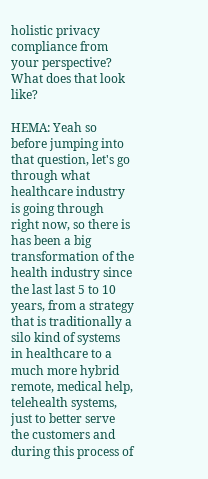holistic privacy compliance from your perspective? What does that look like?

HEMA: Yeah so before jumping into that question, let's go through what healthcare industry is going through right now, so there is has been a big transformation of the health industry since the last last 5 to 10 years, from a strategy that is traditionally a silo kind of systems in healthcare to a much more hybrid remote, medical help, telehealth systems, just to better serve the customers and during this process of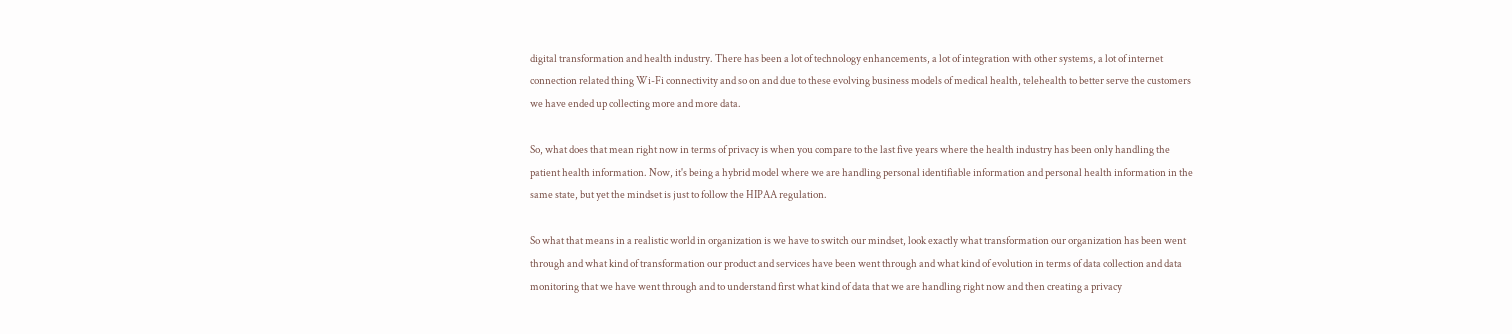digital transformation and health industry. There has been a lot of technology enhancements, a lot of integration with other systems, a lot of internet connection related thing Wi-Fi connectivity and so on and due to these evolving business models of medical health, telehealth to better serve the customers we have ended up collecting more and more data.

So, what does that mean right now in terms of privacy is when you compare to the last five years where the health industry has been only handling the patient health information. Now, it's being a hybrid model where we are handling personal identifiable information and personal health information in the same state, but yet the mindset is just to follow the HIPAA regulation.

So what that means in a realistic world in organization is we have to switch our mindset, look exactly what transformation our organization has been went through and what kind of transformation our product and services have been went through and what kind of evolution in terms of data collection and data monitoring that we have went through and to understand first what kind of data that we are handling right now and then creating a privacy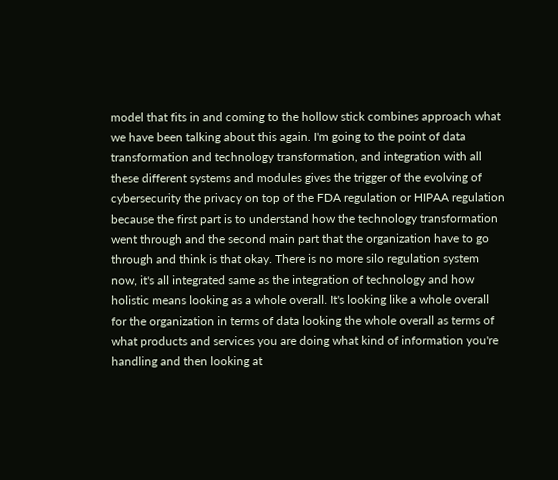model that fits in and coming to the hollow stick combines approach what we have been talking about this again. I'm going to the point of data transformation and technology transformation, and integration with all these different systems and modules gives the trigger of the evolving of cybersecurity the privacy on top of the FDA regulation or HIPAA regulation because the first part is to understand how the technology transformation went through and the second main part that the organization have to go through and think is that okay. There is no more silo regulation system now, it's all integrated same as the integration of technology and how holistic means looking as a whole overall. It's looking like a whole overall for the organization in terms of data looking the whole overall as terms of what products and services you are doing what kind of information you're handling and then looking at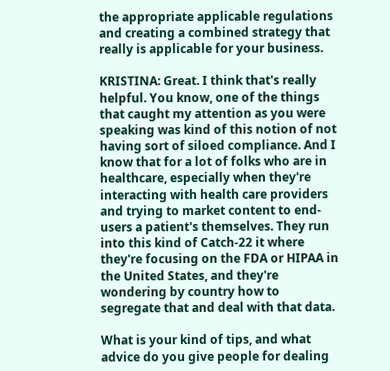the appropriate applicable regulations and creating a combined strategy that really is applicable for your business.

KRISTINA: Great. I think that's really helpful. You know, one of the things that caught my attention as you were speaking was kind of this notion of not having sort of siloed compliance. And I know that for a lot of folks who are in healthcare, especially when they're interacting with health care providers and trying to market content to end-users a patient's themselves. They run into this kind of Catch-22 it where they're focusing on the FDA or HIPAA in the United States, and they're wondering by country how to segregate that and deal with that data.

What is your kind of tips, and what advice do you give people for dealing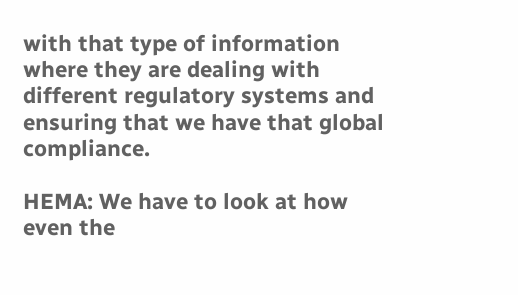with that type of information where they are dealing with different regulatory systems and ensuring that we have that global compliance.

HEMA: We have to look at how even the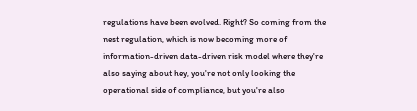regulations have been evolved. Right? So coming from the nest regulation, which is now becoming more of information-driven data-driven risk model where they're also saying about hey, you're not only looking the operational side of compliance, but you're also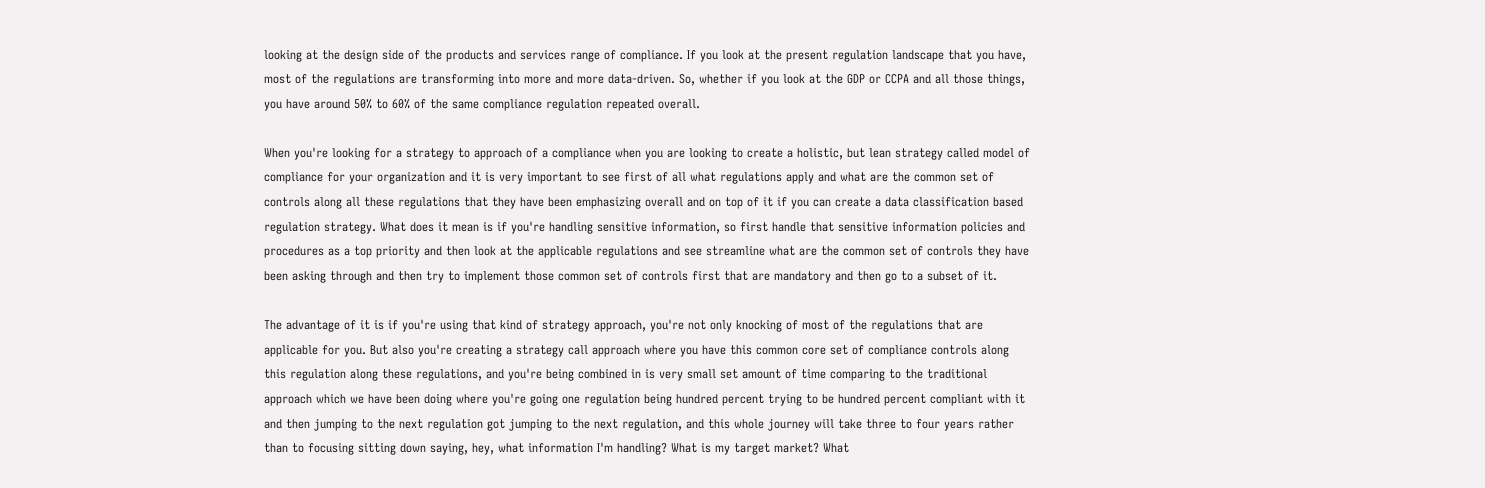looking at the design side of the products and services range of compliance. If you look at the present regulation landscape that you have, most of the regulations are transforming into more and more data-driven. So, whether if you look at the GDP or CCPA and all those things, you have around 50% to 60% of the same compliance regulation repeated overall.

When you're looking for a strategy to approach of a compliance when you are looking to create a holistic, but lean strategy called model of compliance for your organization and it is very important to see first of all what regulations apply and what are the common set of controls along all these regulations that they have been emphasizing overall and on top of it if you can create a data classification based regulation strategy. What does it mean is if you're handling sensitive information, so first handle that sensitive information policies and procedures as a top priority and then look at the applicable regulations and see streamline what are the common set of controls they have been asking through and then try to implement those common set of controls first that are mandatory and then go to a subset of it.

The advantage of it is if you're using that kind of strategy approach, you're not only knocking of most of the regulations that are applicable for you. But also you're creating a strategy call approach where you have this common core set of compliance controls along this regulation along these regulations, and you're being combined in is very small set amount of time comparing to the traditional approach which we have been doing where you're going one regulation being hundred percent trying to be hundred percent compliant with it and then jumping to the next regulation got jumping to the next regulation, and this whole journey will take three to four years rather than to focusing sitting down saying, hey, what information I'm handling? What is my target market? What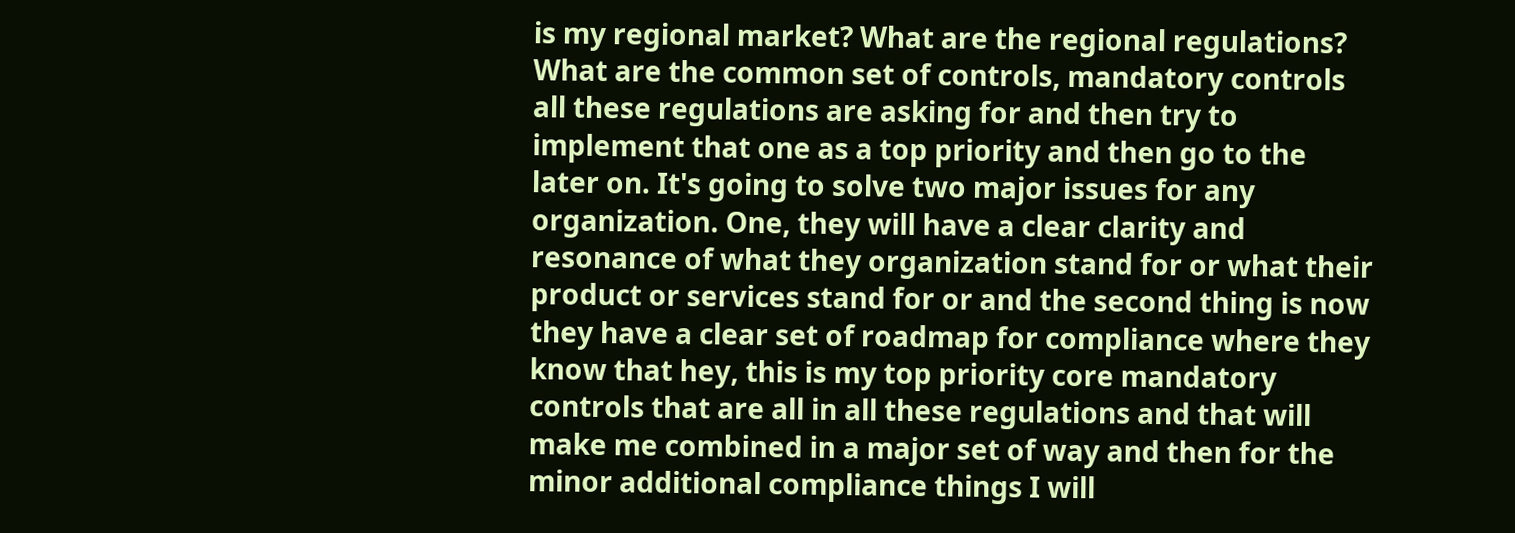is my regional market? What are the regional regulations? What are the common set of controls, mandatory controls all these regulations are asking for and then try to implement that one as a top priority and then go to the later on. It's going to solve two major issues for any organization. One, they will have a clear clarity and resonance of what they organization stand for or what their product or services stand for or and the second thing is now they have a clear set of roadmap for compliance where they know that hey, this is my top priority core mandatory controls that are all in all these regulations and that will make me combined in a major set of way and then for the minor additional compliance things I will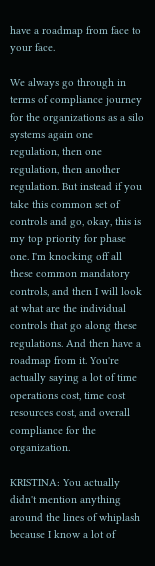have a roadmap from face to your face.

We always go through in terms of compliance journey for the organizations as a silo systems again one regulation, then one regulation, then another regulation. But instead if you take this common set of controls and go, okay, this is my top priority for phase one. I'm knocking off all these common mandatory controls, and then I will look at what are the individual controls that go along these regulations. And then have a roadmap from it. You're actually saying a lot of time operations cost, time cost resources cost, and overall compliance for the organization.

KRISTINA: You actually didn't mention anything around the lines of whiplash because I know a lot of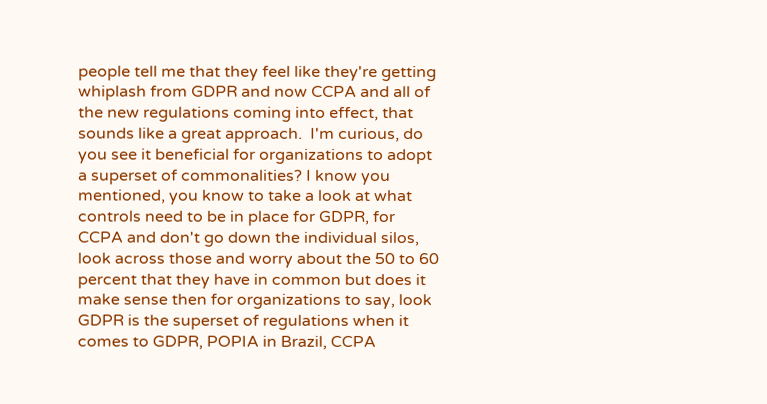people tell me that they feel like they're getting whiplash from GDPR and now CCPA and all of the new regulations coming into effect, that sounds like a great approach.  I'm curious, do you see it beneficial for organizations to adopt a superset of commonalities? I know you mentioned, you know to take a look at what controls need to be in place for GDPR, for CCPA and don't go down the individual silos, look across those and worry about the 50 to 60 percent that they have in common but does it make sense then for organizations to say, look GDPR is the superset of regulations when it comes to GDPR, POPIA in Brazil, CCPA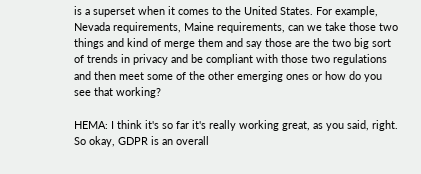is a superset when it comes to the United States. For example, Nevada requirements, Maine requirements, can we take those two things and kind of merge them and say those are the two big sort of trends in privacy and be compliant with those two regulations and then meet some of the other emerging ones or how do you see that working?

HEMA: I think it's so far it's really working great, as you said, right. So okay, GDPR is an overall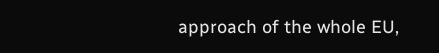approach of the whole EU,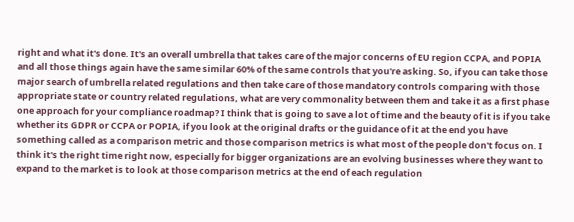right and what it's done. It's an overall umbrella that takes care of the major concerns of EU region CCPA, and POPIA and all those things again have the same similar 60% of the same controls that you're asking. So, if you can take those major search of umbrella related regulations and then take care of those mandatory controls comparing with those appropriate state or country related regulations, what are very commonality between them and take it as a first phase one approach for your compliance roadmap? I think that is going to save a lot of time and the beauty of it is if you take whether its GDPR or CCPA or POPIA, if you look at the original drafts or the guidance of it at the end you have something called as a comparison metric and those comparison metrics is what most of the people don't focus on. I think it's the right time right now, especially for bigger organizations are an evolving businesses where they want to expand to the market is to look at those comparison metrics at the end of each regulation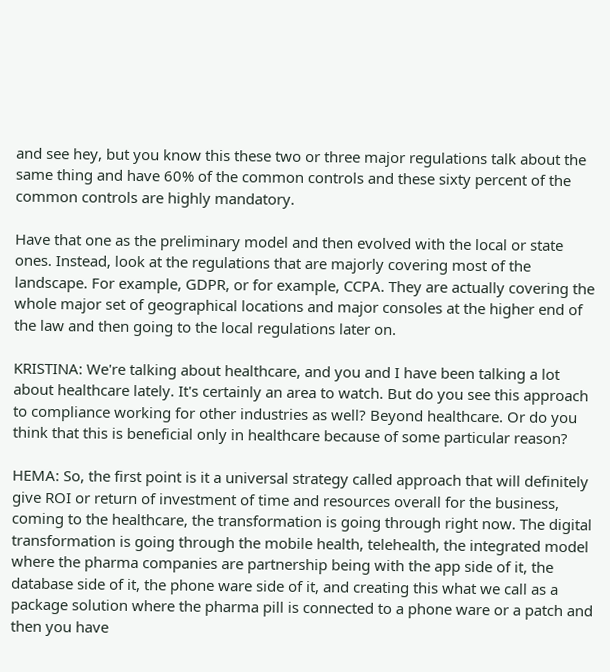and see hey, but you know this these two or three major regulations talk about the same thing and have 60% of the common controls and these sixty percent of the common controls are highly mandatory.

Have that one as the preliminary model and then evolved with the local or state ones. Instead, look at the regulations that are majorly covering most of the landscape. For example, GDPR, or for example, CCPA. They are actually covering the whole major set of geographical locations and major consoles at the higher end of the law and then going to the local regulations later on.

KRISTINA: We're talking about healthcare, and you and I have been talking a lot about healthcare lately. It's certainly an area to watch. But do you see this approach to compliance working for other industries as well? Beyond healthcare. Or do you think that this is beneficial only in healthcare because of some particular reason?

HEMA: So, the first point is it a universal strategy called approach that will definitely give ROI or return of investment of time and resources overall for the business, coming to the healthcare, the transformation is going through right now. The digital transformation is going through the mobile health, telehealth, the integrated model where the pharma companies are partnership being with the app side of it, the database side of it, the phone ware side of it, and creating this what we call as a package solution where the pharma pill is connected to a phone ware or a patch and then you have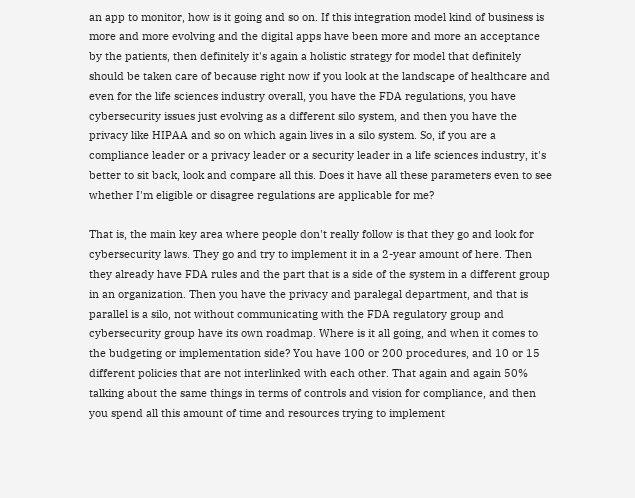an app to monitor, how is it going and so on. If this integration model kind of business is more and more evolving and the digital apps have been more and more an acceptance by the patients, then definitely it's again a holistic strategy for model that definitely should be taken care of because right now if you look at the landscape of healthcare and even for the life sciences industry overall, you have the FDA regulations, you have cybersecurity issues just evolving as a different silo system, and then you have the privacy like HIPAA and so on which again lives in a silo system. So, if you are a compliance leader or a privacy leader or a security leader in a life sciences industry, it's better to sit back, look and compare all this. Does it have all these parameters even to see whether I'm eligible or disagree regulations are applicable for me?

That is, the main key area where people don't really follow is that they go and look for cybersecurity laws. They go and try to implement it in a 2-year amount of here. Then they already have FDA rules and the part that is a side of the system in a different group in an organization. Then you have the privacy and paralegal department, and that is parallel is a silo, not without communicating with the FDA regulatory group and cybersecurity group have its own roadmap. Where is it all going, and when it comes to the budgeting or implementation side? You have 100 or 200 procedures, and 10 or 15 different policies that are not interlinked with each other. That again and again 50% talking about the same things in terms of controls and vision for compliance, and then you spend all this amount of time and resources trying to implement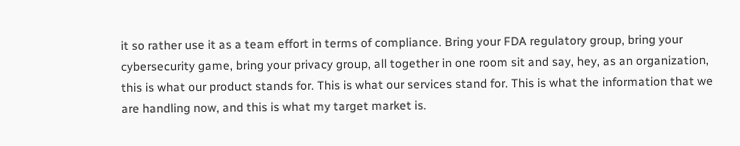it so rather use it as a team effort in terms of compliance. Bring your FDA regulatory group, bring your cybersecurity game, bring your privacy group, all together in one room sit and say, hey, as an organization, this is what our product stands for. This is what our services stand for. This is what the information that we are handling now, and this is what my target market is.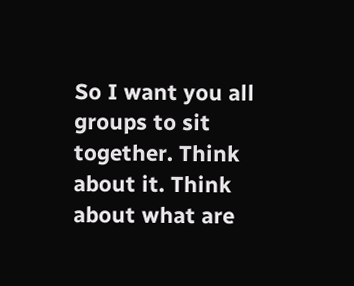So I want you all groups to sit together. Think about it. Think about what are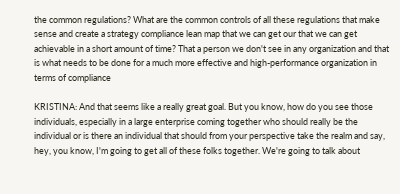the common regulations? What are the common controls of all these regulations that make sense and create a strategy compliance lean map that we can get our that we can get achievable in a short amount of time? That a person we don't see in any organization and that is what needs to be done for a much more effective and high-performance organization in terms of compliance

KRISTINA: And that seems like a really great goal. But you know, how do you see those individuals, especially in a large enterprise coming together who should really be the individual or is there an individual that should from your perspective take the realm and say, hey, you know, I'm going to get all of these folks together. We're going to talk about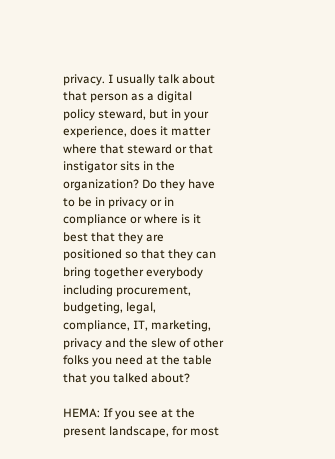privacy. I usually talk about that person as a digital policy steward, but in your experience, does it matter where that steward or that instigator sits in the organization? Do they have to be in privacy or in compliance or where is it best that they are positioned so that they can bring together everybody including procurement, budgeting, legal, compliance, IT, marketing, privacy and the slew of other folks you need at the table that you talked about?

HEMA: If you see at the present landscape, for most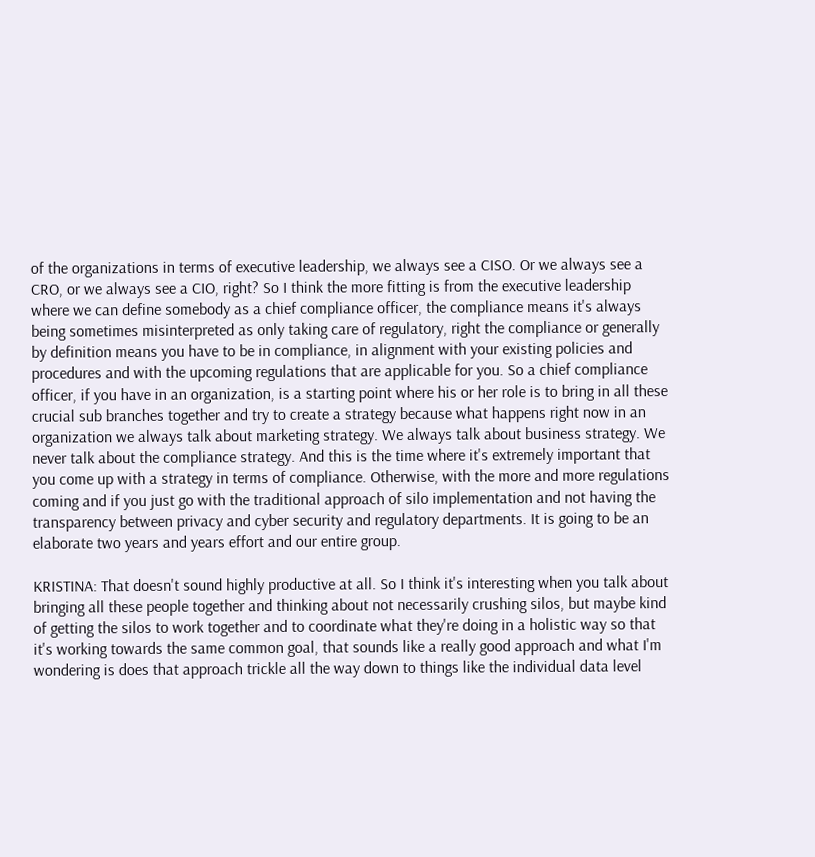of the organizations in terms of executive leadership, we always see a CISO. Or we always see a CRO, or we always see a CIO, right? So I think the more fitting is from the executive leadership where we can define somebody as a chief compliance officer, the compliance means it's always being sometimes misinterpreted as only taking care of regulatory, right the compliance or generally by definition means you have to be in compliance, in alignment with your existing policies and procedures and with the upcoming regulations that are applicable for you. So a chief compliance officer, if you have in an organization, is a starting point where his or her role is to bring in all these crucial sub branches together and try to create a strategy because what happens right now in an organization we always talk about marketing strategy. We always talk about business strategy. We never talk about the compliance strategy. And this is the time where it's extremely important that you come up with a strategy in terms of compliance. Otherwise, with the more and more regulations coming and if you just go with the traditional approach of silo implementation and not having the transparency between privacy and cyber security and regulatory departments. It is going to be an elaborate two years and years effort and our entire group.

KRISTINA: That doesn't sound highly productive at all. So I think it's interesting when you talk about bringing all these people together and thinking about not necessarily crushing silos, but maybe kind of getting the silos to work together and to coordinate what they're doing in a holistic way so that it's working towards the same common goal, that sounds like a really good approach and what I'm wondering is does that approach trickle all the way down to things like the individual data level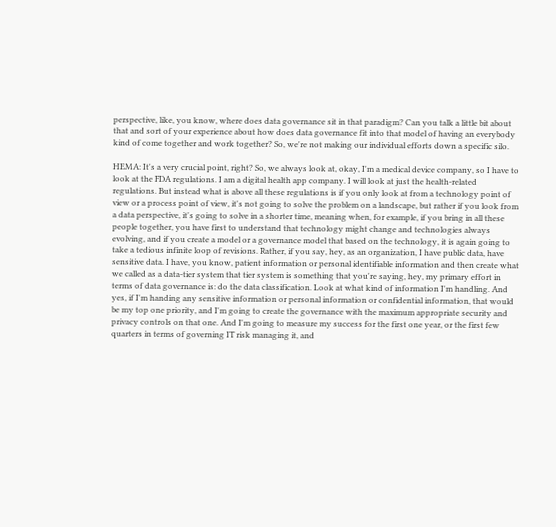perspective, like, you know, where does data governance sit in that paradigm? Can you talk a little bit about that and sort of your experience about how does data governance fit into that model of having an everybody kind of come together and work together? So, we're not making our individual efforts down a specific silo.

HEMA: It's a very crucial point, right? So, we always look at, okay, I'm a medical device company, so I have to look at the FDA regulations. I am a digital health app company. I will look at just the health-related regulations. But instead what is above all these regulations is if you only look at from a technology point of view or a process point of view, it's not going to solve the problem on a landscape, but rather if you look from a data perspective, it's going to solve in a shorter time, meaning when, for example, if you bring in all these people together, you have first to understand that technology might change and technologies always evolving, and if you create a model or a governance model that based on the technology, it is again going to take a tedious infinite loop of revisions. Rather, if you say, hey, as an organization, I have public data, have sensitive data. I have, you know, patient information or personal identifiable information and then create what we called as a data-tier system that tier system is something that you're saying, hey, my primary effort in terms of data governance is: do the data classification. Look at what kind of information I'm handling. And yes, if I'm handing any sensitive information or personal information or confidential information, that would be my top one priority, and I'm going to create the governance with the maximum appropriate security and privacy controls on that one. And I'm going to measure my success for the first one year, or the first few quarters in terms of governing IT risk managing it, and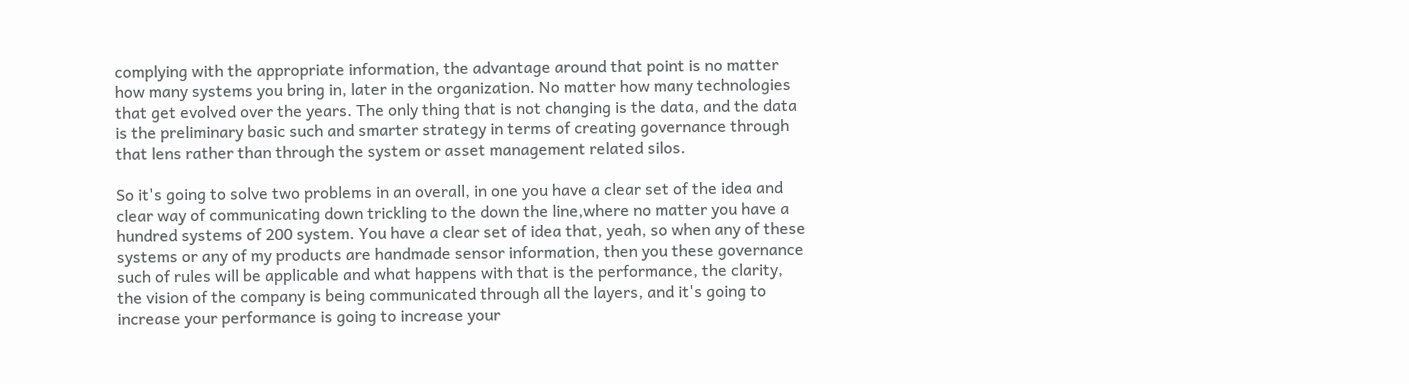complying with the appropriate information, the advantage around that point is no matter how many systems you bring in, later in the organization. No matter how many technologies that get evolved over the years. The only thing that is not changing is the data, and the data is the preliminary basic such and smarter strategy in terms of creating governance through that lens rather than through the system or asset management related silos.

So it's going to solve two problems in an overall, in one you have a clear set of the idea and clear way of communicating down trickling to the down the line,where no matter you have a hundred systems of 200 system. You have a clear set of idea that, yeah, so when any of these systems or any of my products are handmade sensor information, then you these governance such of rules will be applicable and what happens with that is the performance, the clarity, the vision of the company is being communicated through all the layers, and it's going to increase your performance is going to increase your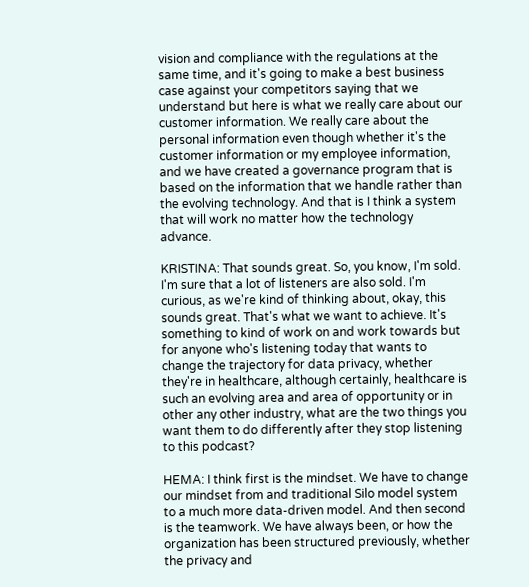vision and compliance with the regulations at the same time, and it's going to make a best business case against your competitors saying that we understand but here is what we really care about our customer information. We really care about the personal information even though whether it's the customer information or my employee information, and we have created a governance program that is based on the information that we handle rather than the evolving technology. And that is I think a system that will work no matter how the technology advance.

KRISTINA: That sounds great. So, you know, I'm sold. I'm sure that a lot of listeners are also sold. I'm curious, as we're kind of thinking about, okay, this sounds great. That's what we want to achieve. It's something to kind of work on and work towards but for anyone who's listening today that wants to change the trajectory for data privacy, whether they're in healthcare, although certainly, healthcare is such an evolving area and area of opportunity or in other any other industry, what are the two things you want them to do differently after they stop listening to this podcast?

HEMA: I think first is the mindset. We have to change our mindset from and traditional Silo model system to a much more data-driven model. And then second is the teamwork. We have always been, or how the organization has been structured previously, whether the privacy and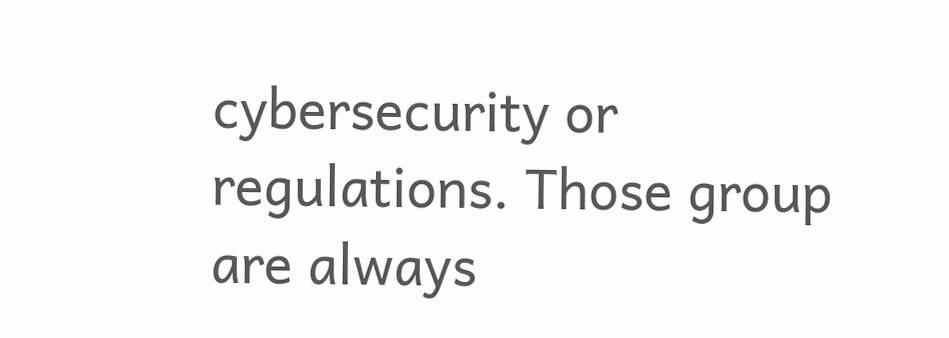cybersecurity or regulations. Those group are always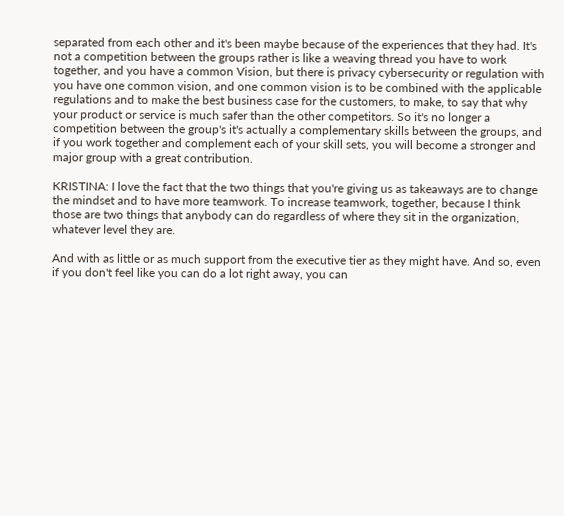separated from each other and it's been maybe because of the experiences that they had. It's not a competition between the groups rather is like a weaving thread you have to work together, and you have a common Vision, but there is privacy cybersecurity or regulation with you have one common vision, and one common vision is to be combined with the applicable regulations and to make the best business case for the customers, to make, to say that why your product or service is much safer than the other competitors. So it's no longer a competition between the group's it's actually a complementary skills between the groups, and if you work together and complement each of your skill sets, you will become a stronger and major group with a great contribution.

KRISTINA: I love the fact that the two things that you're giving us as takeaways are to change the mindset and to have more teamwork. To increase teamwork, together, because I think those are two things that anybody can do regardless of where they sit in the organization, whatever level they are.

And with as little or as much support from the executive tier as they might have. And so, even if you don't feel like you can do a lot right away, you can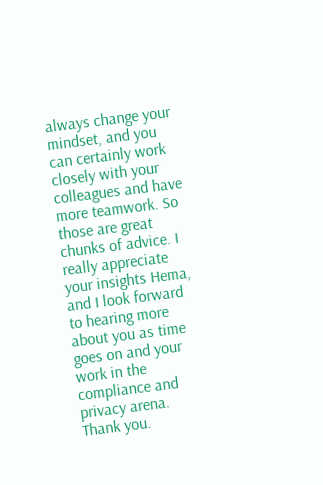always change your mindset, and you can certainly work closely with your colleagues and have more teamwork. So those are great chunks of advice. I really appreciate your insights Hema, and I look forward to hearing more about you as time goes on and your work in the compliance and privacy arena. Thank you.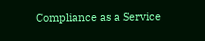Compliance as a Service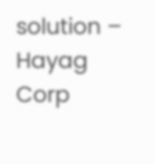solution – Hayag Corp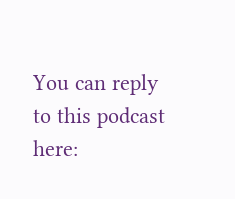You can reply to this podcast here: